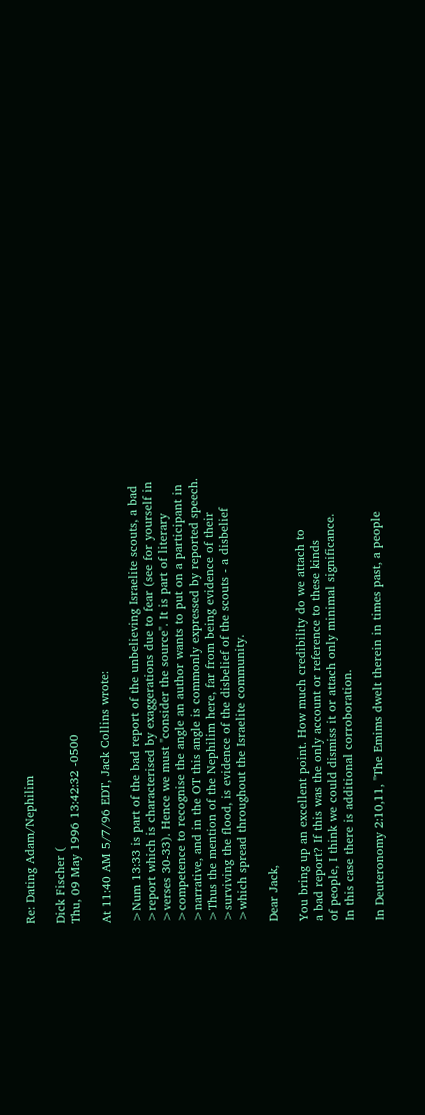Re: Dating Adam/Nephilim

Dick Fischer (
Thu, 09 May 1996 13:42:32 -0500

At 11:40 AM 5/7/96 EDT, Jack Collins wrote:

>Num 13:33 is part of the bad report of the unbelieving Israelite scouts, a bad
>report which is characterised by exaggerations due to fear (see for yourself in
>verses 30-33). Hence we must "consider the source". It is part of literary
>competence to recognise the angle an author wants to put on a participant in
>narrative, and in the OT this angle is commonly expressed by reported speech.
>Thus the mention of the Nephilim here, far from being evidence of their
>surviving the flood, is evidence of the disbelief of the scouts - a disbelief
>which spread throughout the Israelite community.

Dear Jack,

You bring up an excellent point. How much credibility do we attach to
a bad report? If this was the only account or reference to these kinds
of people, I think we could dismiss it or attach only minimal significance.
In this case there is additional corroboration.

In Deuteronomy 2:10,11, "The Emims dwelt therein in times past, a people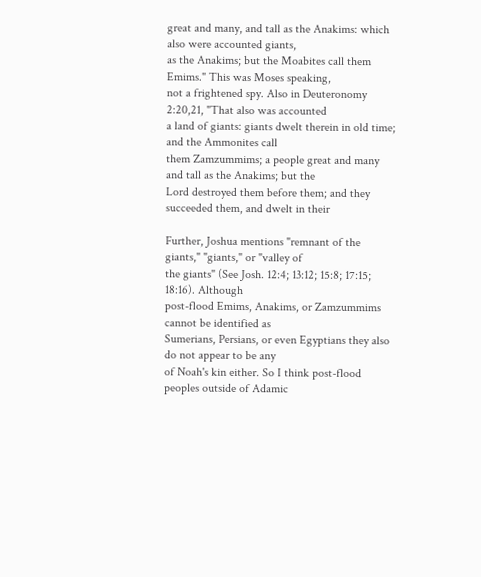great and many, and tall as the Anakims: which also were accounted giants,
as the Anakims; but the Moabites call them Emims." This was Moses speaking,
not a frightened spy. Also in Deuteronomy 2:20,21, "That also was accounted
a land of giants: giants dwelt therein in old time; and the Ammonites call
them Zamzummims; a people great and many and tall as the Anakims; but the
Lord destroyed them before them; and they succeeded them, and dwelt in their

Further, Joshua mentions "remnant of the giants," "giants," or "valley of
the giants" (See Josh. 12:4; 13:12; 15:8; 17:15; 18:16). Although
post-flood Emims, Anakims, or Zamzummims cannot be identified as
Sumerians, Persians, or even Egyptians they also do not appear to be any
of Noah's kin either. So I think post-flood peoples outside of Adamic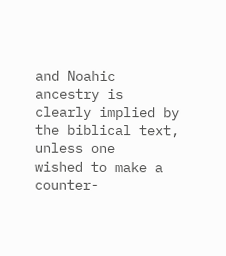and Noahic ancestry is clearly implied by the biblical text, unless one
wished to make a counter-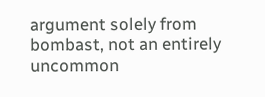argument solely from bombast, not an entirely
uncommon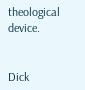theological device.


Dick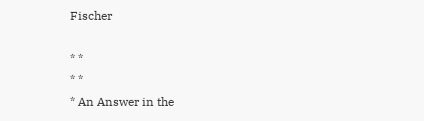Fischer

* *
* *
* An Answer in the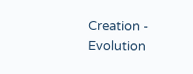Creation - Evolution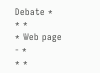Debate *
* *
* Web page - *
* *